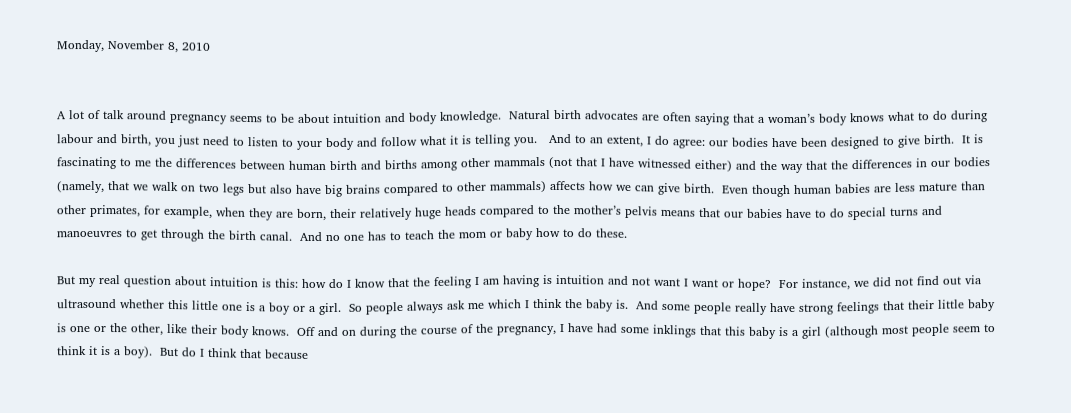Monday, November 8, 2010


A lot of talk around pregnancy seems to be about intuition and body knowledge.  Natural birth advocates are often saying that a woman’s body knows what to do during labour and birth, you just need to listen to your body and follow what it is telling you.   And to an extent, I do agree: our bodies have been designed to give birth.  It is fascinating to me the differences between human birth and births among other mammals (not that I have witnessed either) and the way that the differences in our bodies (namely, that we walk on two legs but also have big brains compared to other mammals) affects how we can give birth.  Even though human babies are less mature than other primates, for example, when they are born, their relatively huge heads compared to the mother’s pelvis means that our babies have to do special turns and manoeuvres to get through the birth canal.  And no one has to teach the mom or baby how to do these.

But my real question about intuition is this: how do I know that the feeling I am having is intuition and not want I want or hope?  For instance, we did not find out via ultrasound whether this little one is a boy or a girl.  So people always ask me which I think the baby is.  And some people really have strong feelings that their little baby is one or the other, like their body knows.  Off and on during the course of the pregnancy, I have had some inklings that this baby is a girl (although most people seem to think it is a boy).  But do I think that because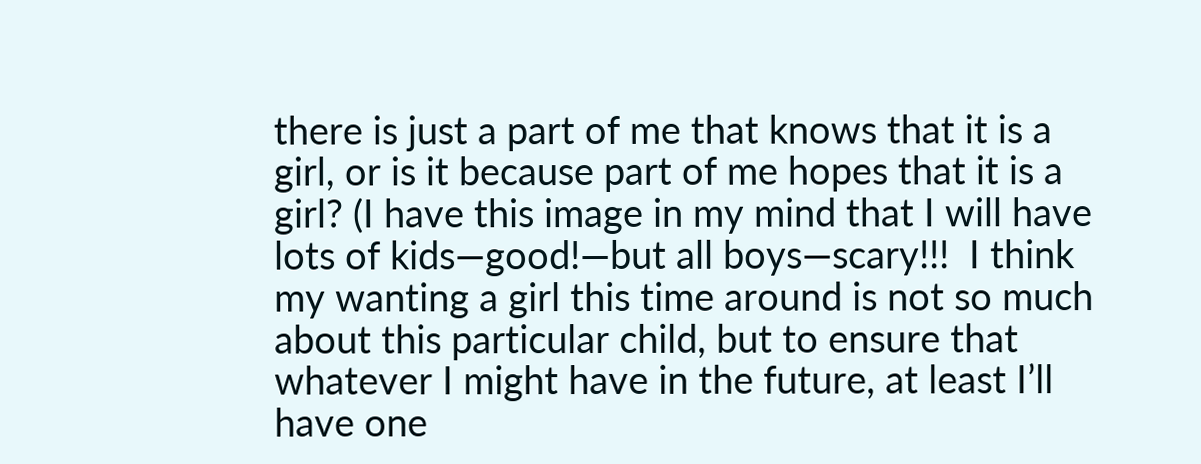there is just a part of me that knows that it is a girl, or is it because part of me hopes that it is a girl? (I have this image in my mind that I will have lots of kids—good!—but all boys—scary!!!  I think my wanting a girl this time around is not so much about this particular child, but to ensure that whatever I might have in the future, at least I’ll have one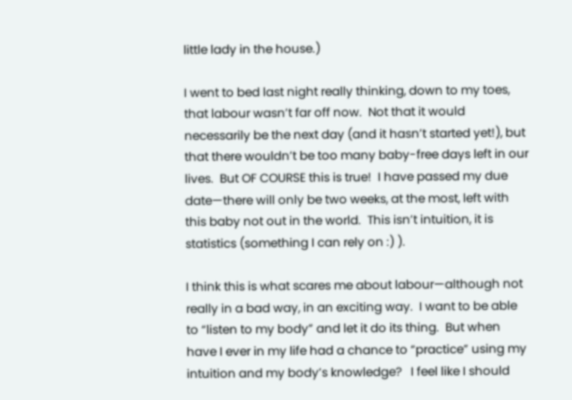little lady in the house.)

I went to bed last night really thinking, down to my toes, that labour wasn’t far off now.  Not that it would necessarily be the next day (and it hasn’t started yet!), but that there wouldn’t be too many baby-free days left in our lives.  But OF COURSE this is true!  I have passed my due date—there will only be two weeks, at the most, left with this baby not out in the world.  This isn’t intuition, it is statistics (something I can rely on :) ).

I think this is what scares me about labour—although not really in a bad way, in an exciting way.  I want to be able to “listen to my body” and let it do its thing.  But when have I ever in my life had a chance to “practice” using my intuition and my body’s knowledge?   I feel like I should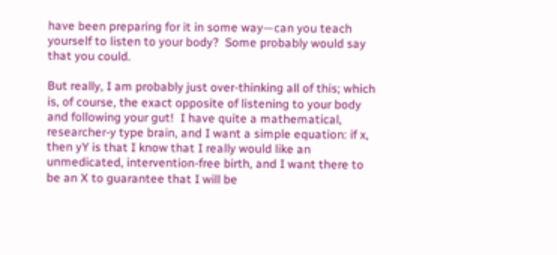have been preparing for it in some way—can you teach yourself to listen to your body?  Some probably would say that you could.

But really, I am probably just over-thinking all of this; which is, of course, the exact opposite of listening to your body and following your gut!  I have quite a mathematical, researcher-y type brain, and I want a simple equation: if x, then yY is that I know that I really would like an unmedicated, intervention-free birth, and I want there to be an X to guarantee that I will be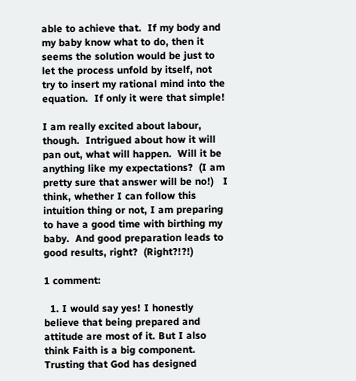able to achieve that.  If my body and my baby know what to do, then it seems the solution would be just to let the process unfold by itself, not try to insert my rational mind into the equation.  If only it were that simple!

I am really excited about labour, though.  Intrigued about how it will pan out, what will happen.  Will it be anything like my expectations?  (I am pretty sure that answer will be no!)   I think, whether I can follow this intuition thing or not, I am preparing to have a good time with birthing my baby.  And good preparation leads to good results, right?  (Right?!?!)

1 comment:

  1. I would say yes! I honestly believe that being prepared and attitude are most of it. But I also think Faith is a big component. Trusting that God has designed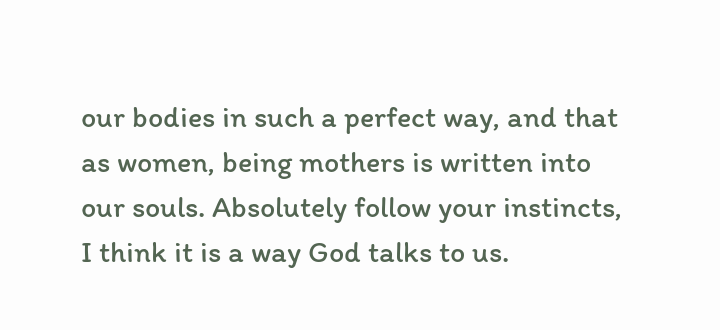our bodies in such a perfect way, and that as women, being mothers is written into our souls. Absolutely follow your instincts, I think it is a way God talks to us.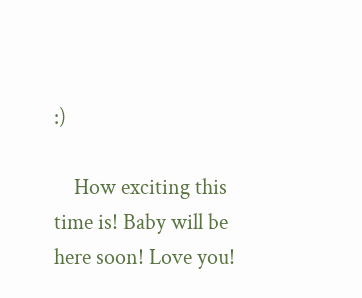:)

    How exciting this time is! Baby will be here soon! Love you!